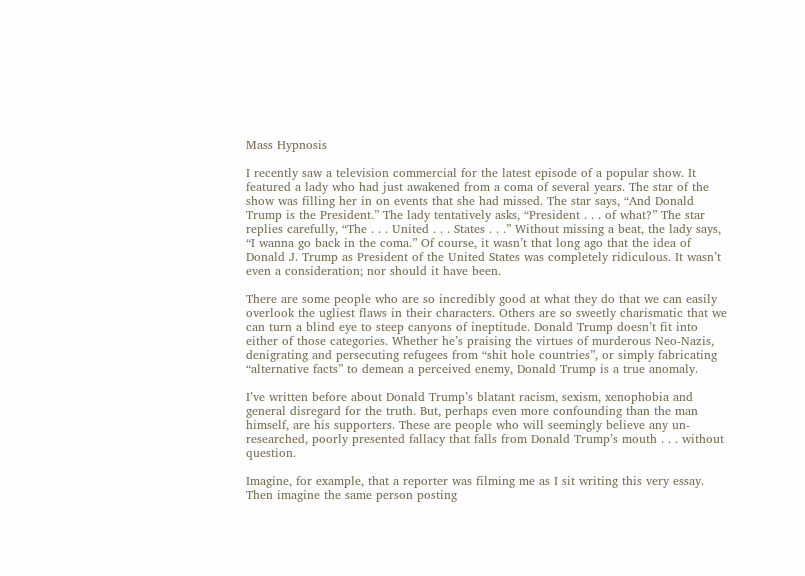Mass Hypnosis

I recently saw a television commercial for the latest episode of a popular show. It featured a lady who had just awakened from a coma of several years. The star of the show was filling her in on events that she had missed. The star says, “And Donald Trump is the President.” The lady tentatively asks, “President . . . of what?” The star replies carefully, “The . . . United . . . States . . .” Without missing a beat, the lady says, “I wanna go back in the coma.” Of course, it wasn’t that long ago that the idea of Donald J. Trump as President of the United States was completely ridiculous. It wasn’t even a consideration; nor should it have been.

There are some people who are so incredibly good at what they do that we can easily overlook the ugliest flaws in their characters. Others are so sweetly charismatic that we can turn a blind eye to steep canyons of ineptitude. Donald Trump doesn’t fit into either of those categories. Whether he’s praising the virtues of murderous Neo-Nazis, denigrating and persecuting refugees from “shit hole countries”, or simply fabricating “alternative facts” to demean a perceived enemy, Donald Trump is a true anomaly.

I’ve written before about Donald Trump’s blatant racism, sexism, xenophobia and general disregard for the truth. But, perhaps even more confounding than the man himself, are his supporters. These are people who will seemingly believe any un-researched, poorly presented fallacy that falls from Donald Trump’s mouth . . . without question.

Imagine, for example, that a reporter was filming me as I sit writing this very essay. Then imagine the same person posting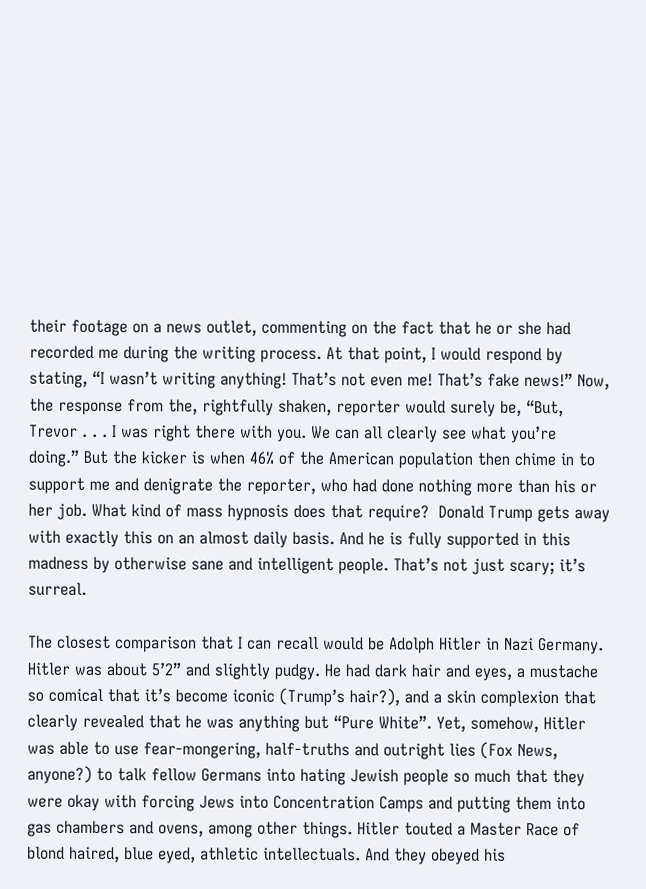their footage on a news outlet, commenting on the fact that he or she had recorded me during the writing process. At that point, I would respond by stating, “I wasn’t writing anything! That’s not even me! That’s fake news!” Now, the response from the, rightfully shaken, reporter would surely be, “But, Trevor . . . I was right there with you. We can all clearly see what you’re doing.” But the kicker is when 46% of the American population then chime in to support me and denigrate the reporter, who had done nothing more than his or her job. What kind of mass hypnosis does that require?  Donald Trump gets away with exactly this on an almost daily basis. And he is fully supported in this madness by otherwise sane and intelligent people. That’s not just scary; it’s surreal.

The closest comparison that I can recall would be Adolph Hitler in Nazi Germany. Hitler was about 5’2” and slightly pudgy. He had dark hair and eyes, a mustache so comical that it’s become iconic (Trump’s hair?), and a skin complexion that clearly revealed that he was anything but “Pure White”. Yet, somehow, Hitler was able to use fear-mongering, half-truths and outright lies (Fox News, anyone?) to talk fellow Germans into hating Jewish people so much that they were okay with forcing Jews into Concentration Camps and putting them into gas chambers and ovens, among other things. Hitler touted a Master Race of blond haired, blue eyed, athletic intellectuals. And they obeyed his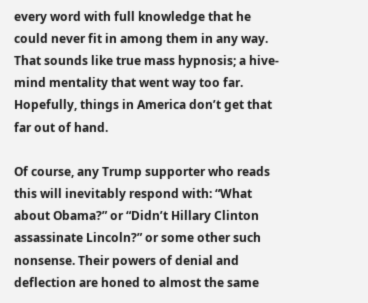every word with full knowledge that he could never fit in among them in any way. That sounds like true mass hypnosis; a hive-mind mentality that went way too far. Hopefully, things in America don’t get that far out of hand.

Of course, any Trump supporter who reads this will inevitably respond with: “What about Obama?” or “Didn’t Hillary Clinton assassinate Lincoln?” or some other such nonsense. Their powers of denial and deflection are honed to almost the same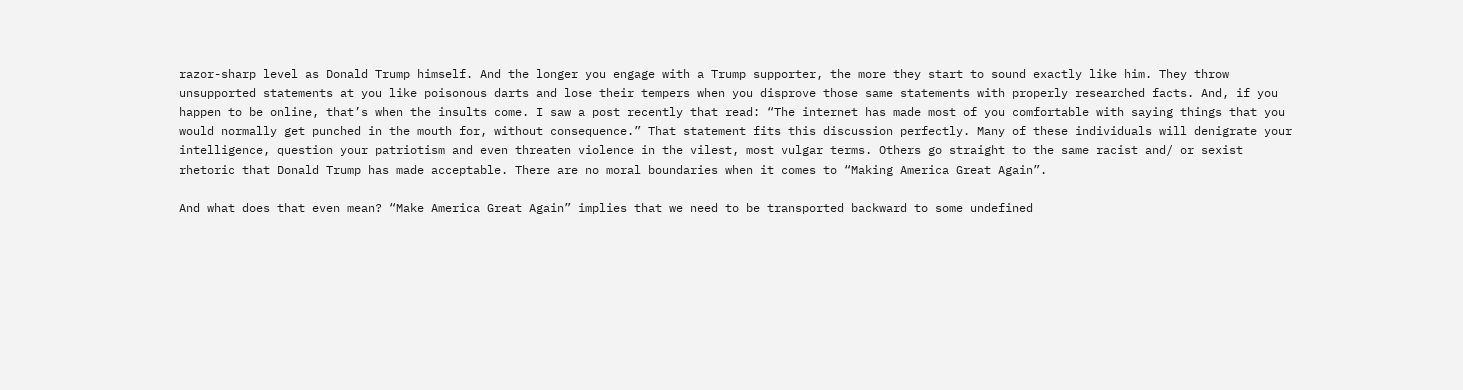razor-sharp level as Donald Trump himself. And the longer you engage with a Trump supporter, the more they start to sound exactly like him. They throw unsupported statements at you like poisonous darts and lose their tempers when you disprove those same statements with properly researched facts. And, if you happen to be online, that’s when the insults come. I saw a post recently that read: “The internet has made most of you comfortable with saying things that you would normally get punched in the mouth for, without consequence.” That statement fits this discussion perfectly. Many of these individuals will denigrate your intelligence, question your patriotism and even threaten violence in the vilest, most vulgar terms. Others go straight to the same racist and/ or sexist rhetoric that Donald Trump has made acceptable. There are no moral boundaries when it comes to “Making America Great Again”.

And what does that even mean? “Make America Great Again” implies that we need to be transported backward to some undefined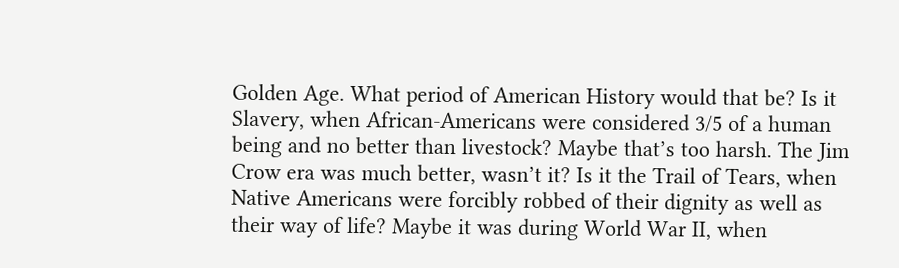Golden Age. What period of American History would that be? Is it Slavery, when African-Americans were considered 3/5 of a human being and no better than livestock? Maybe that’s too harsh. The Jim Crow era was much better, wasn’t it? Is it the Trail of Tears, when Native Americans were forcibly robbed of their dignity as well as their way of life? Maybe it was during World War II, when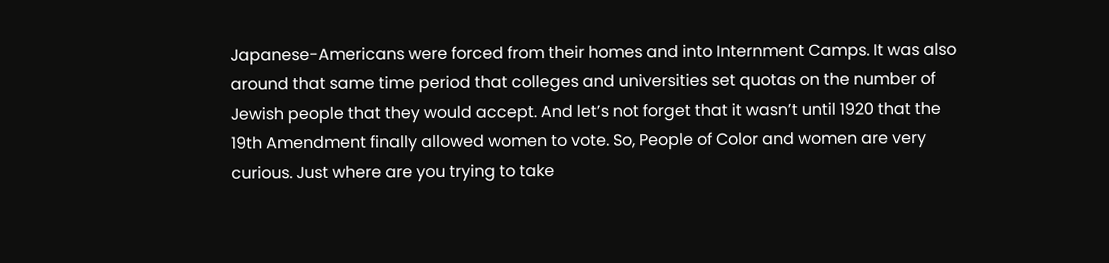Japanese-Americans were forced from their homes and into Internment Camps. It was also around that same time period that colleges and universities set quotas on the number of Jewish people that they would accept. And let’s not forget that it wasn’t until 1920 that the 19th Amendment finally allowed women to vote. So, People of Color and women are very curious. Just where are you trying to take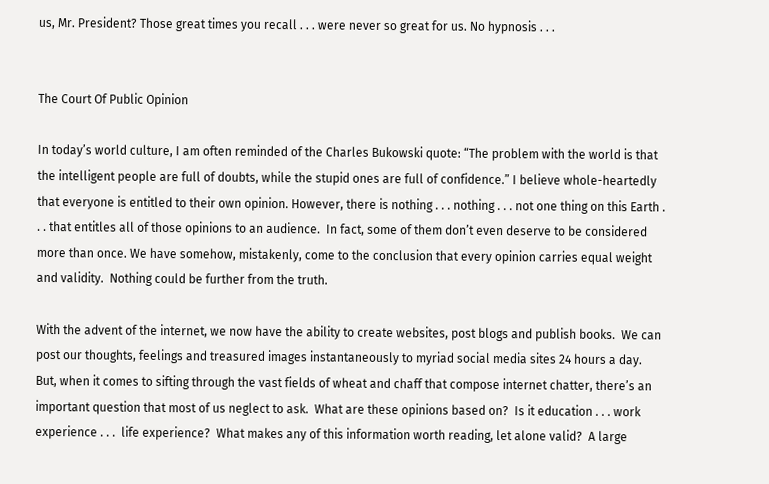us, Mr. President? Those great times you recall . . . were never so great for us. No hypnosis . . .


The Court Of Public Opinion

In today’s world culture, I am often reminded of the Charles Bukowski quote: “The problem with the world is that the intelligent people are full of doubts, while the stupid ones are full of confidence.” I believe whole-heartedly that everyone is entitled to their own opinion. However, there is nothing . . . nothing . . . not one thing on this Earth . . . that entitles all of those opinions to an audience.  In fact, some of them don’t even deserve to be considered more than once. We have somehow, mistakenly, come to the conclusion that every opinion carries equal weight and validity.  Nothing could be further from the truth.

With the advent of the internet, we now have the ability to create websites, post blogs and publish books.  We can post our thoughts, feelings and treasured images instantaneously to myriad social media sites 24 hours a day.  But, when it comes to sifting through the vast fields of wheat and chaff that compose internet chatter, there’s an important question that most of us neglect to ask.  What are these opinions based on?  Is it education . . . work experience . . .  life experience?  What makes any of this information worth reading, let alone valid?  A large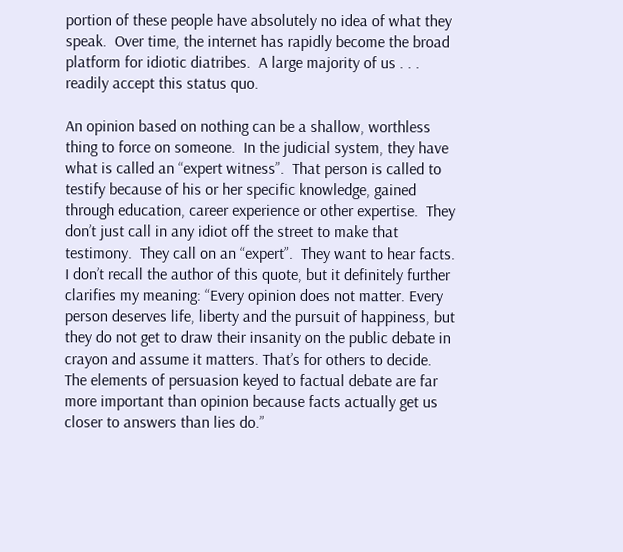portion of these people have absolutely no idea of what they speak.  Over time, the internet has rapidly become the broad platform for idiotic diatribes.  A large majority of us . . . readily accept this status quo.

An opinion based on nothing can be a shallow, worthless thing to force on someone.  In the judicial system, they have what is called an “expert witness”.  That person is called to testify because of his or her specific knowledge, gained through education, career experience or other expertise.  They don’t just call in any idiot off the street to make that testimony.  They call on an “expert”.  They want to hear facts. I don’t recall the author of this quote, but it definitely further clarifies my meaning: “Every opinion does not matter. Every person deserves life, liberty and the pursuit of happiness, but they do not get to draw their insanity on the public debate in crayon and assume it matters. That’s for others to decide. The elements of persuasion keyed to factual debate are far more important than opinion because facts actually get us closer to answers than lies do.”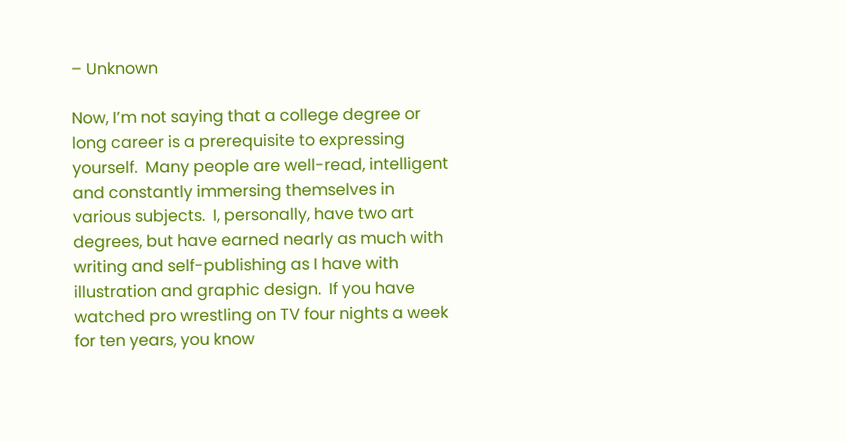– Unknown

Now, I’m not saying that a college degree or long career is a prerequisite to expressing yourself.  Many people are well-read, intelligent and constantly immersing themselves in various subjects.  I, personally, have two art degrees, but have earned nearly as much with writing and self-publishing as I have with illustration and graphic design.  If you have watched pro wrestling on TV four nights a week for ten years, you know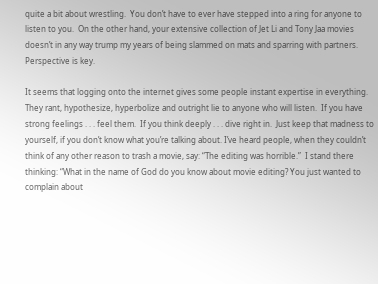quite a bit about wrestling.  You don’t have to ever have stepped into a ring for anyone to listen to you.  On the other hand, your extensive collection of Jet Li and Tony Jaa movies doesn’t in any way trump my years of being slammed on mats and sparring with partners.  Perspective is key.

It seems that logging onto the internet gives some people instant expertise in everything.  They rant, hypothesize, hyperbolize and outright lie to anyone who will listen.  If you have strong feelings . . . feel them.  If you think deeply . . . dive right in.  Just keep that madness to yourself, if you don’t know what you’re talking about. I’ve heard people, when they couldn’t think of any other reason to trash a movie, say: “The editing was horrible.”  I stand there thinking: “What in the name of God do you know about movie editing? You just wanted to complain about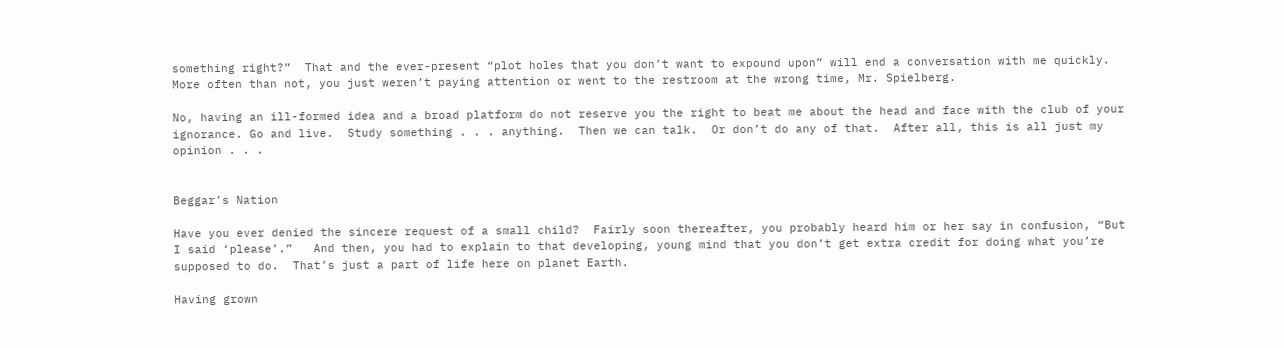something right?”  That and the ever-present “plot holes that you don’t want to expound upon” will end a conversation with me quickly.  More often than not, you just weren’t paying attention or went to the restroom at the wrong time, Mr. Spielberg.

No, having an ill-formed idea and a broad platform do not reserve you the right to beat me about the head and face with the club of your ignorance. Go and live.  Study something . . . anything.  Then we can talk.  Or don’t do any of that.  After all, this is all just my opinion . . .


Beggar’s Nation

Have you ever denied the sincere request of a small child?  Fairly soon thereafter, you probably heard him or her say in confusion, “But I said ‘please’.”   And then, you had to explain to that developing, young mind that you don’t get extra credit for doing what you’re supposed to do.  That’s just a part of life here on planet Earth.

Having grown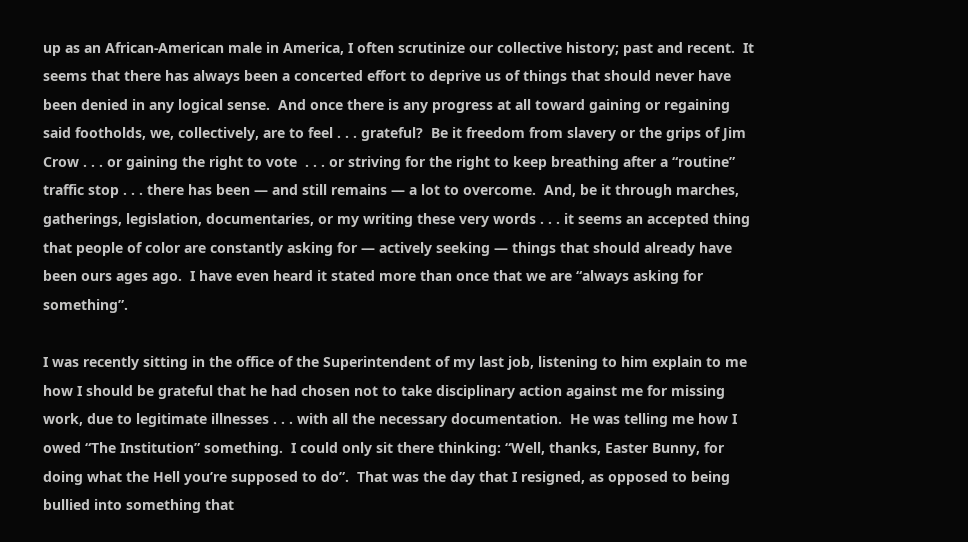up as an African-American male in America, I often scrutinize our collective history; past and recent.  It seems that there has always been a concerted effort to deprive us of things that should never have been denied in any logical sense.  And once there is any progress at all toward gaining or regaining said footholds, we, collectively, are to feel . . . grateful?  Be it freedom from slavery or the grips of Jim Crow . . . or gaining the right to vote  . . . or striving for the right to keep breathing after a “routine” traffic stop . . . there has been — and still remains — a lot to overcome.  And, be it through marches, gatherings, legislation, documentaries, or my writing these very words . . . it seems an accepted thing that people of color are constantly asking for — actively seeking — things that should already have been ours ages ago.  I have even heard it stated more than once that we are “always asking for something”.

I was recently sitting in the office of the Superintendent of my last job, listening to him explain to me how I should be grateful that he had chosen not to take disciplinary action against me for missing work, due to legitimate illnesses . . . with all the necessary documentation.  He was telling me how I owed “The Institution” something.  I could only sit there thinking: “Well, thanks, Easter Bunny, for doing what the Hell you’re supposed to do”.  That was the day that I resigned, as opposed to being bullied into something that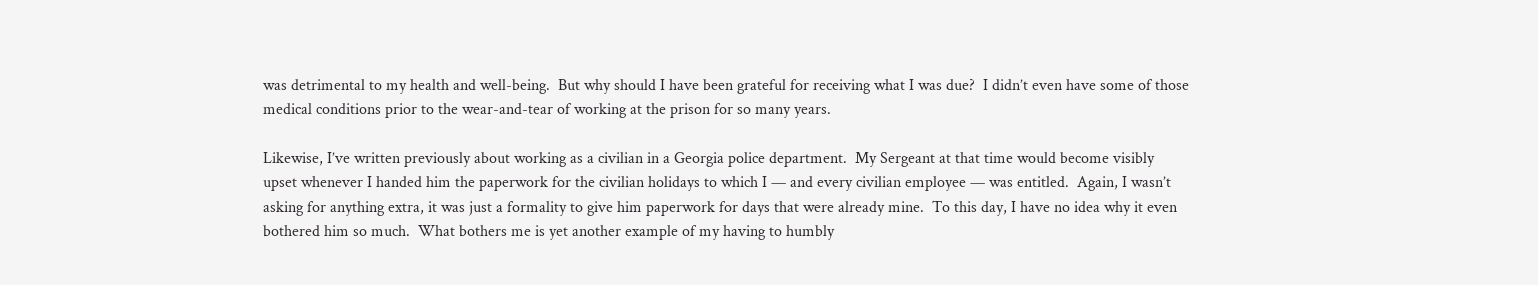was detrimental to my health and well-being.  But why should I have been grateful for receiving what I was due?  I didn’t even have some of those medical conditions prior to the wear-and-tear of working at the prison for so many years.

Likewise, I’ve written previously about working as a civilian in a Georgia police department.  My Sergeant at that time would become visibly upset whenever I handed him the paperwork for the civilian holidays to which I — and every civilian employee — was entitled.  Again, I wasn’t asking for anything extra, it was just a formality to give him paperwork for days that were already mine.  To this day, I have no idea why it even bothered him so much.  What bothers me is yet another example of my having to humbly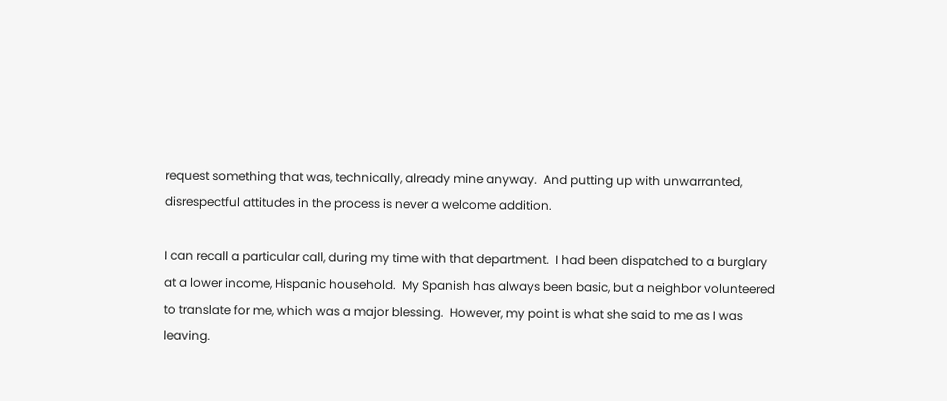request something that was, technically, already mine anyway.  And putting up with unwarranted, disrespectful attitudes in the process is never a welcome addition.

I can recall a particular call, during my time with that department.  I had been dispatched to a burglary at a lower income, Hispanic household.  My Spanish has always been basic, but a neighbor volunteered to translate for me, which was a major blessing.  However, my point is what she said to me as I was leaving.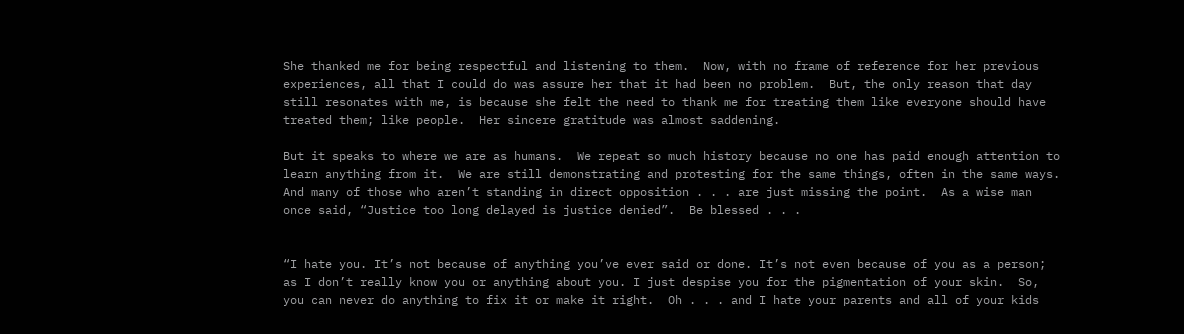She thanked me for being respectful and listening to them.  Now, with no frame of reference for her previous experiences, all that I could do was assure her that it had been no problem.  But, the only reason that day still resonates with me, is because she felt the need to thank me for treating them like everyone should have treated them; like people.  Her sincere gratitude was almost saddening.

But it speaks to where we are as humans.  We repeat so much history because no one has paid enough attention to learn anything from it.  We are still demonstrating and protesting for the same things, often in the same ways.  And many of those who aren’t standing in direct opposition . . . are just missing the point.  As a wise man once said, “Justice too long delayed is justice denied”.  Be blessed . . .


“I hate you. It’s not because of anything you’ve ever said or done. It’s not even because of you as a person; as I don’t really know you or anything about you. I just despise you for the pigmentation of your skin.  So, you can never do anything to fix it or make it right.  Oh . . . and I hate your parents and all of your kids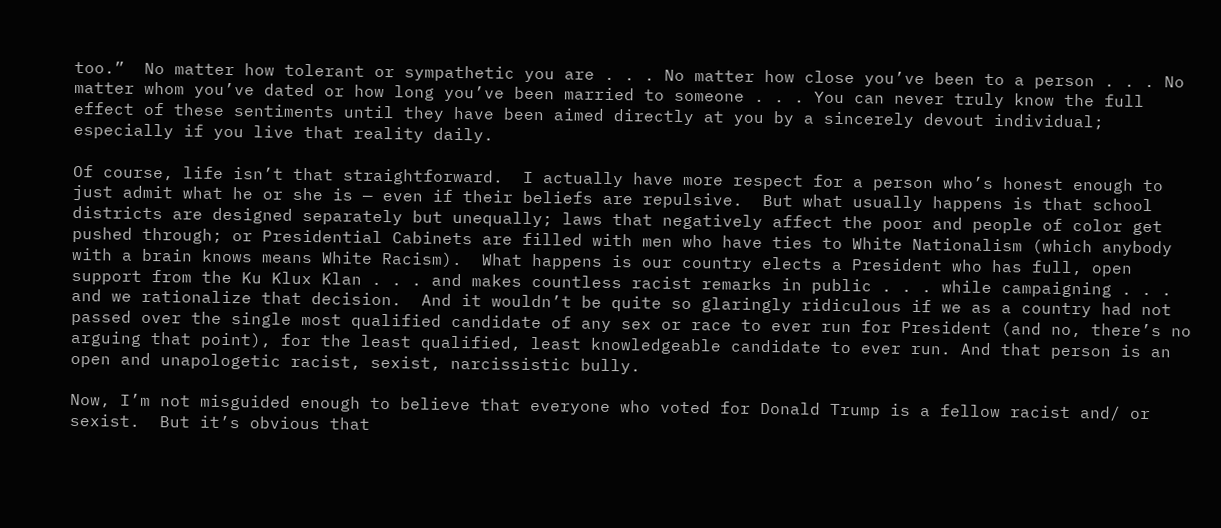too.”  No matter how tolerant or sympathetic you are . . . No matter how close you’ve been to a person . . . No matter whom you’ve dated or how long you’ve been married to someone . . . You can never truly know the full effect of these sentiments until they have been aimed directly at you by a sincerely devout individual; especially if you live that reality daily.

Of course, life isn’t that straightforward.  I actually have more respect for a person who’s honest enough to just admit what he or she is — even if their beliefs are repulsive.  But what usually happens is that school districts are designed separately but unequally; laws that negatively affect the poor and people of color get pushed through; or Presidential Cabinets are filled with men who have ties to White Nationalism (which anybody with a brain knows means White Racism).  What happens is our country elects a President who has full, open support from the Ku Klux Klan . . . and makes countless racist remarks in public . . . while campaigning . . . and we rationalize that decision.  And it wouldn’t be quite so glaringly ridiculous if we as a country had not passed over the single most qualified candidate of any sex or race to ever run for President (and no, there’s no arguing that point), for the least qualified, least knowledgeable candidate to ever run. And that person is an open and unapologetic racist, sexist, narcissistic bully.

Now, I’m not misguided enough to believe that everyone who voted for Donald Trump is a fellow racist and/ or sexist.  But it’s obvious that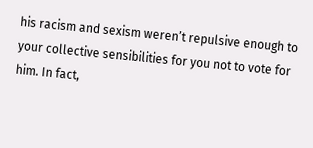his racism and sexism weren’t repulsive enough to your collective sensibilities for you not to vote for him. In fact,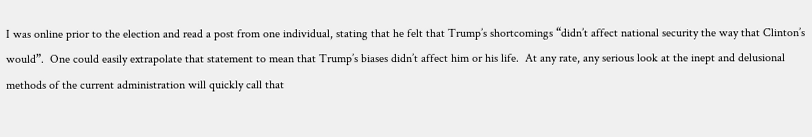I was online prior to the election and read a post from one individual, stating that he felt that Trump’s shortcomings “didn’t affect national security the way that Clinton’s would”.  One could easily extrapolate that statement to mean that Trump’s biases didn’t affect him or his life.  At any rate, any serious look at the inept and delusional methods of the current administration will quickly call that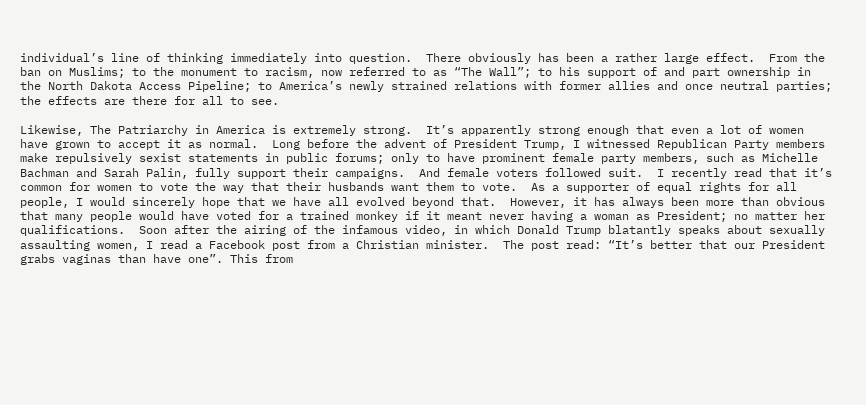individual’s line of thinking immediately into question.  There obviously has been a rather large effect.  From the ban on Muslims; to the monument to racism, now referred to as “The Wall”; to his support of and part ownership in the North Dakota Access Pipeline; to America’s newly strained relations with former allies and once neutral parties; the effects are there for all to see.

Likewise, The Patriarchy in America is extremely strong.  It’s apparently strong enough that even a lot of women have grown to accept it as normal.  Long before the advent of President Trump, I witnessed Republican Party members make repulsively sexist statements in public forums; only to have prominent female party members, such as Michelle Bachman and Sarah Palin, fully support their campaigns.  And female voters followed suit.  I recently read that it’s common for women to vote the way that their husbands want them to vote.  As a supporter of equal rights for all people, I would sincerely hope that we have all evolved beyond that.  However, it has always been more than obvious that many people would have voted for a trained monkey if it meant never having a woman as President; no matter her qualifications.  Soon after the airing of the infamous video, in which Donald Trump blatantly speaks about sexually assaulting women, I read a Facebook post from a Christian minister.  The post read: “It’s better that our President grabs vaginas than have one”. This from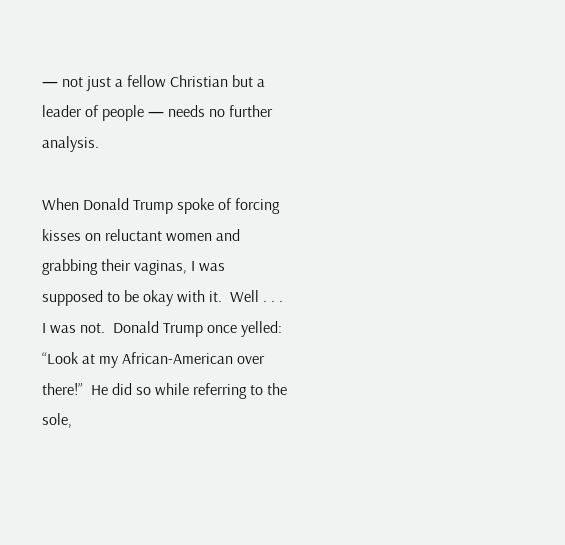— not just a fellow Christian but a leader of people — needs no further analysis.

When Donald Trump spoke of forcing kisses on reluctant women and grabbing their vaginas, I was supposed to be okay with it.  Well . . . I was not.  Donald Trump once yelled: “Look at my African-American over there!”  He did so while referring to the sole,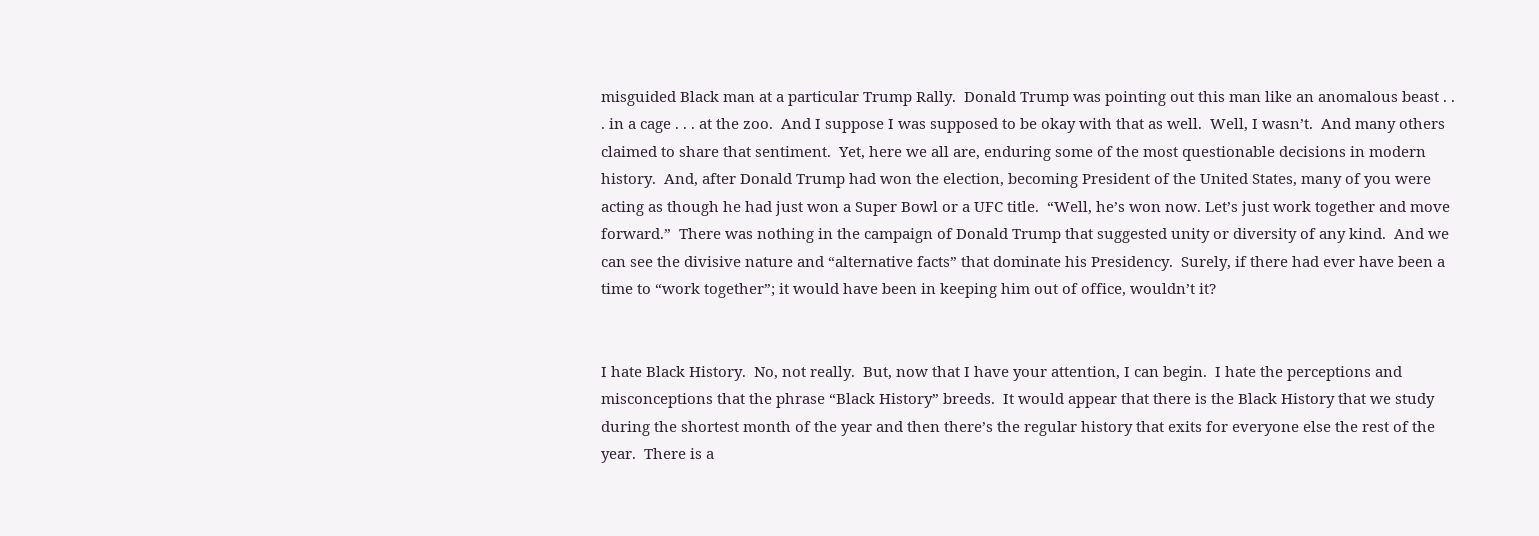misguided Black man at a particular Trump Rally.  Donald Trump was pointing out this man like an anomalous beast . . . in a cage . . . at the zoo.  And I suppose I was supposed to be okay with that as well.  Well, I wasn’t.  And many others claimed to share that sentiment.  Yet, here we all are, enduring some of the most questionable decisions in modern history.  And, after Donald Trump had won the election, becoming President of the United States, many of you were acting as though he had just won a Super Bowl or a UFC title.  “Well, he’s won now. Let’s just work together and move forward.”  There was nothing in the campaign of Donald Trump that suggested unity or diversity of any kind.  And we can see the divisive nature and “alternative facts” that dominate his Presidency.  Surely, if there had ever have been a time to “work together”; it would have been in keeping him out of office, wouldn’t it?


I hate Black History.  No, not really.  But, now that I have your attention, I can begin.  I hate the perceptions and misconceptions that the phrase “Black History” breeds.  It would appear that there is the Black History that we study during the shortest month of the year and then there’s the regular history that exits for everyone else the rest of the year.  There is a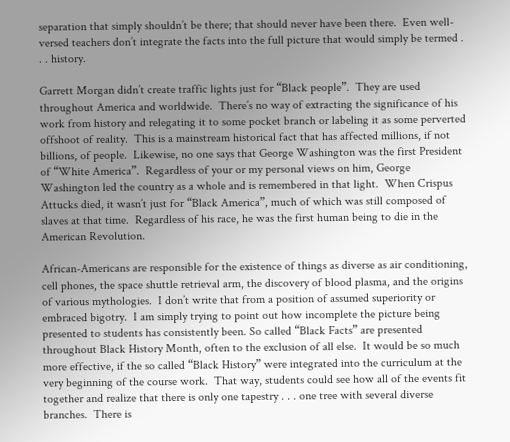separation that simply shouldn’t be there; that should never have been there.  Even well-versed teachers don’t integrate the facts into the full picture that would simply be termed . . . history.

Garrett Morgan didn’t create traffic lights just for “Black people”.  They are used throughout America and worldwide.  There’s no way of extracting the significance of his work from history and relegating it to some pocket branch or labeling it as some perverted offshoot of reality.  This is a mainstream historical fact that has affected millions, if not billions, of people.  Likewise, no one says that George Washington was the first President of “White America”.  Regardless of your or my personal views on him, George Washington led the country as a whole and is remembered in that light.  When Crispus Attucks died, it wasn’t just for “Black America”, much of which was still composed of slaves at that time.  Regardless of his race, he was the first human being to die in the American Revolution.

African-Americans are responsible for the existence of things as diverse as air conditioning, cell phones, the space shuttle retrieval arm, the discovery of blood plasma, and the origins of various mythologies.  I don’t write that from a position of assumed superiority or embraced bigotry.  I am simply trying to point out how incomplete the picture being presented to students has consistently been. So called “Black Facts” are presented throughout Black History Month, often to the exclusion of all else.  It would be so much more effective, if the so called “Black History” were integrated into the curriculum at the very beginning of the course work.  That way, students could see how all of the events fit together and realize that there is only one tapestry . . . one tree with several diverse branches.  There is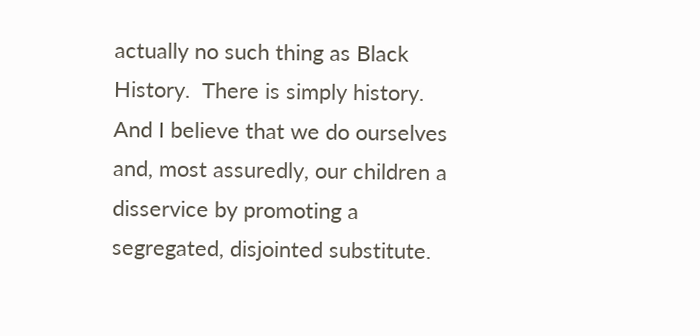actually no such thing as Black History.  There is simply history.  And I believe that we do ourselves and, most assuredly, our children a disservice by promoting a segregated, disjointed substitute.